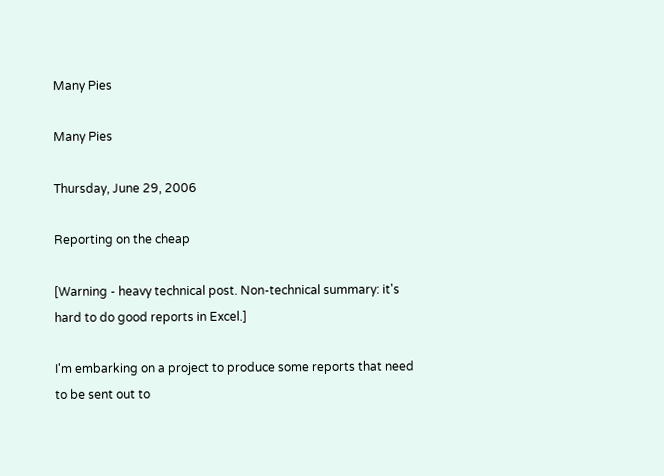Many Pies

Many Pies

Thursday, June 29, 2006

Reporting on the cheap

[Warning - heavy technical post. Non-technical summary: it's hard to do good reports in Excel.]

I'm embarking on a project to produce some reports that need to be sent out to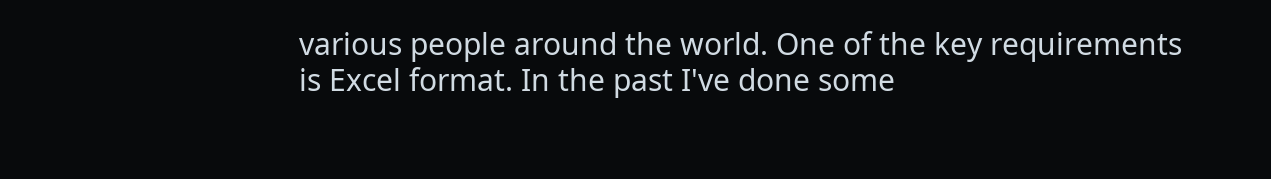various people around the world. One of the key requirements is Excel format. In the past I've done some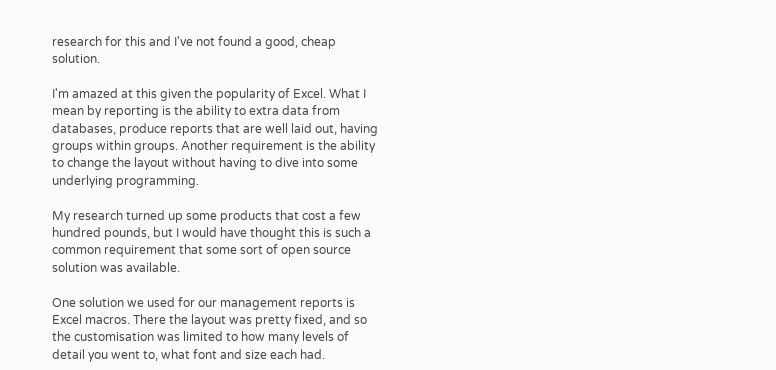research for this and I've not found a good, cheap solution.

I'm amazed at this given the popularity of Excel. What I mean by reporting is the ability to extra data from databases, produce reports that are well laid out, having groups within groups. Another requirement is the ability to change the layout without having to dive into some underlying programming.

My research turned up some products that cost a few hundred pounds, but I would have thought this is such a common requirement that some sort of open source solution was available.

One solution we used for our management reports is Excel macros. There the layout was pretty fixed, and so the customisation was limited to how many levels of detail you went to, what font and size each had.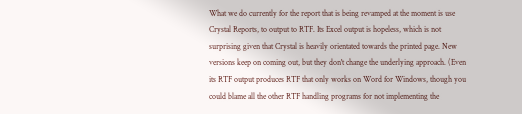What we do currently for the report that is being revamped at the moment is use Crystal Reports, to output to RTF. Its Excel output is hopeless, which is not surprising given that Crystal is heavily orientated towards the printed page. New versions keep on coming out, but they don't change the underlying approach. (Even its RTF output produces RTF that only works on Word for Windows, though you could blame all the other RTF handling programs for not implementing the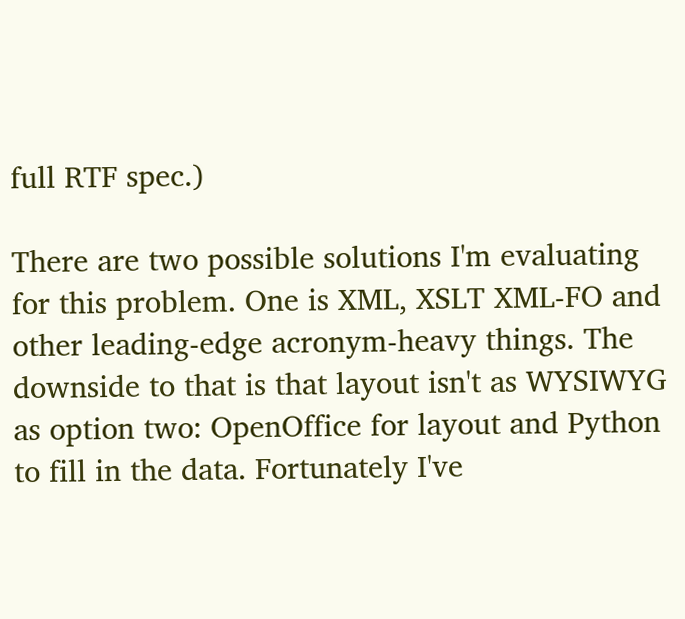full RTF spec.)

There are two possible solutions I'm evaluating for this problem. One is XML, XSLT XML-FO and other leading-edge acronym-heavy things. The downside to that is that layout isn't as WYSIWYG as option two: OpenOffice for layout and Python to fill in the data. Fortunately I've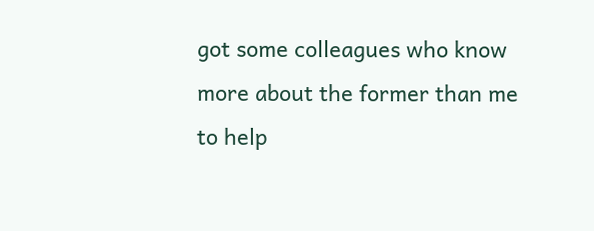got some colleagues who know more about the former than me to help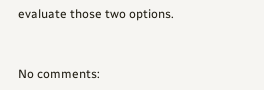evaluate those two options.


No comments: